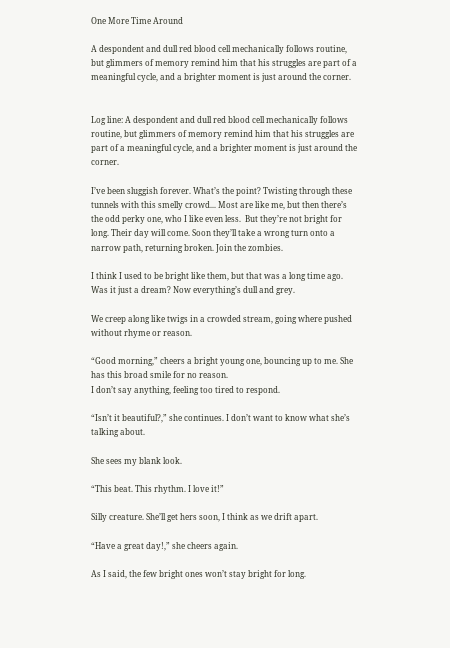One More Time Around

A despondent and dull red blood cell mechanically follows routine, but glimmers of memory remind him that his struggles are part of a meaningful cycle, and a brighter moment is just around the corner.


Log line: A despondent and dull red blood cell mechanically follows routine, but glimmers of memory remind him that his struggles are part of a meaningful cycle, and a brighter moment is just around the corner.

I’ve been sluggish forever. What’s the point? Twisting through these tunnels with this smelly crowd... Most are like me, but then there’s the odd perky one, who I like even less.  But they’re not bright for long. Their day will come. Soon they’ll take a wrong turn onto a narrow path, returning broken. Join the zombies.

I think I used to be bright like them, but that was a long time ago. Was it just a dream? Now everything’s dull and grey.

We creep along like twigs in a crowded stream, going where pushed without rhyme or reason.

“Good morning,” cheers a bright young one, bouncing up to me. She has this broad smile for no reason.
I don’t say anything, feeling too tired to respond.

“Isn’t it beautiful?,” she continues. I don’t want to know what she’s talking about.

She sees my blank look.

“This beat. This rhythm. I love it!”

Silly creature. She’ll get hers soon, I think as we drift apart.

“Have a great day!,” she cheers again.

As I said, the few bright ones won’t stay bright for long.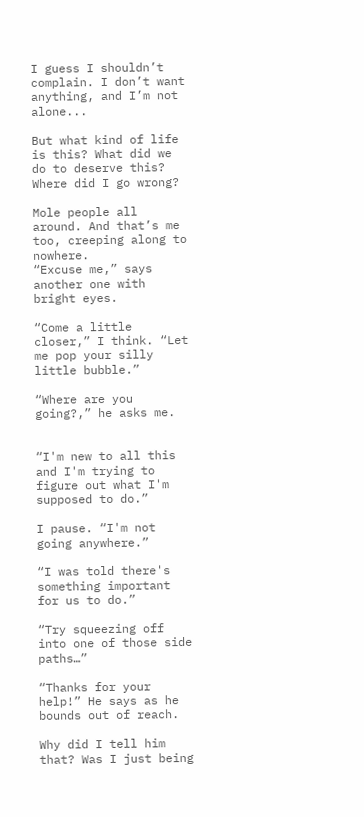I guess I shouldn’t complain. I don’t want anything, and I’m not alone...

But what kind of life is this? What did we do to deserve this? Where did I go wrong?

Mole people all around. And that’s me too, creeping along to nowhere.
“Excuse me,” says another one with bright eyes.

“Come a little closer,” I think. “Let me pop your silly little bubble.”

“Where are you going?,” he asks me.


“I'm new to all this and I'm trying to figure out what I'm supposed to do.”

I pause. “I'm not going anywhere.”

“I was told there's something important for us to do.”

“Try squeezing off into one of those side paths…”

“Thanks for your help!” He says as he bounds out of reach.

Why did I tell him that? Was I just being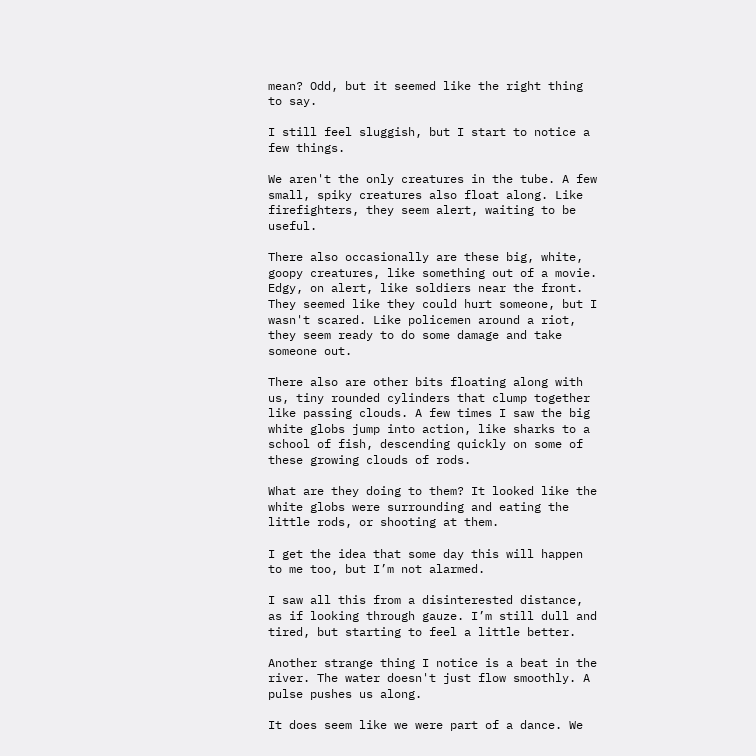mean? Odd, but it seemed like the right thing to say.

I still feel sluggish, but I start to notice a few things.

We aren't the only creatures in the tube. A few small, spiky creatures also float along. Like firefighters, they seem alert, waiting to be useful.

There also occasionally are these big, white, goopy creatures, like something out of a movie. Edgy, on alert, like soldiers near the front. They seemed like they could hurt someone, but I wasn't scared. Like policemen around a riot, they seem ready to do some damage and take someone out.

There also are other bits floating along with us, tiny rounded cylinders that clump together like passing clouds. A few times I saw the big white globs jump into action, like sharks to a school of fish, descending quickly on some of these growing clouds of rods.

What are they doing to them? It looked like the white globs were surrounding and eating the little rods, or shooting at them.

I get the idea that some day this will happen to me too, but I’m not alarmed.

I saw all this from a disinterested distance, as if looking through gauze. I’m still dull and tired, but starting to feel a little better.

Another strange thing I notice is a beat in the river. The water doesn't just flow smoothly. A pulse pushes us along.

It does seem like we were part of a dance. We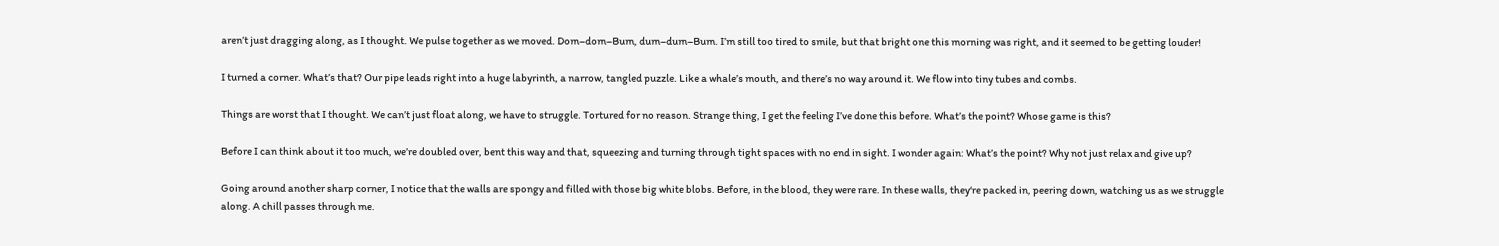aren’t just dragging along, as I thought. We pulse together as we moved. Dom–dom–Bum, dum–dum–Bum. I’m still too tired to smile, but that bright one this morning was right, and it seemed to be getting louder!

I turned a corner. What’s that? Our pipe leads right into a huge labyrinth, a narrow, tangled puzzle. Like a whale’s mouth, and there’s no way around it. We flow into tiny tubes and combs.

Things are worst that I thought. We can’t just float along, we have to struggle. Tortured for no reason. Strange thing, I get the feeling I’ve done this before. What’s the point? Whose game is this?

Before I can think about it too much, we’re doubled over, bent this way and that, squeezing and turning through tight spaces with no end in sight. I wonder again: What’s the point? Why not just relax and give up?

Going around another sharp corner, I notice that the walls are spongy and filled with those big white blobs. Before, in the blood, they were rare. In these walls, they‘re packed in, peering down, watching us as we struggle along. A chill passes through me.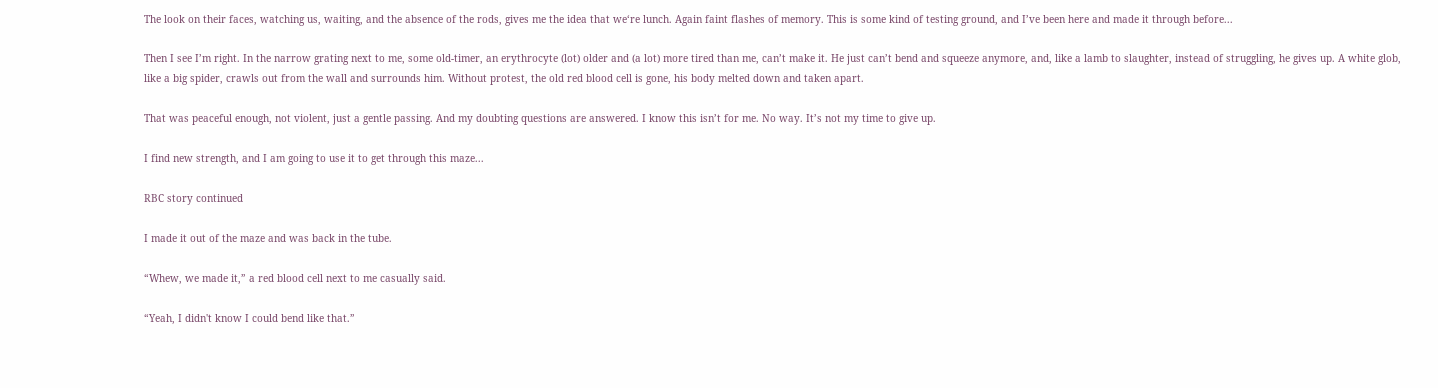The look on their faces, watching us, waiting, and the absence of the rods, gives me the idea that we‘re lunch. Again faint flashes of memory. This is some kind of testing ground, and I’ve been here and made it through before...

Then I see I’m right. In the narrow grating next to me, some old-timer, an erythrocyte (lot) older and (a lot) more tired than me, can’t make it. He just can’t bend and squeeze anymore, and, like a lamb to slaughter, instead of struggling, he gives up. A white glob, like a big spider, crawls out from the wall and surrounds him. Without protest, the old red blood cell is gone, his body melted down and taken apart.

That was peaceful enough, not violent, just a gentle passing. And my doubting questions are answered. I know this isn’t for me. No way. It’s not my time to give up.

I find new strength, and I am going to use it to get through this maze...

RBC story continued

I made it out of the maze and was back in the tube.

“Whew, we made it,” a red blood cell next to me casually said.

“Yeah, I didn't know I could bend like that.”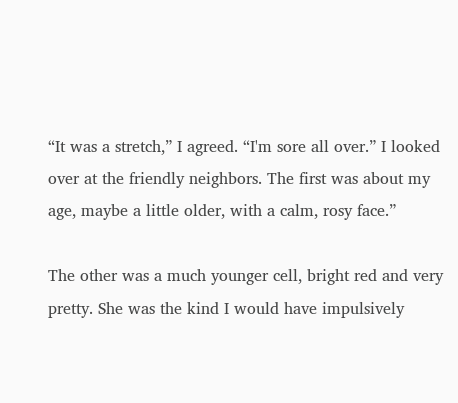“It was a stretch,” I agreed. “I'm sore all over.” I looked over at the friendly neighbors. The first was about my age, maybe a little older, with a calm, rosy face.”

The other was a much younger cell, bright red and very pretty. She was the kind I would have impulsively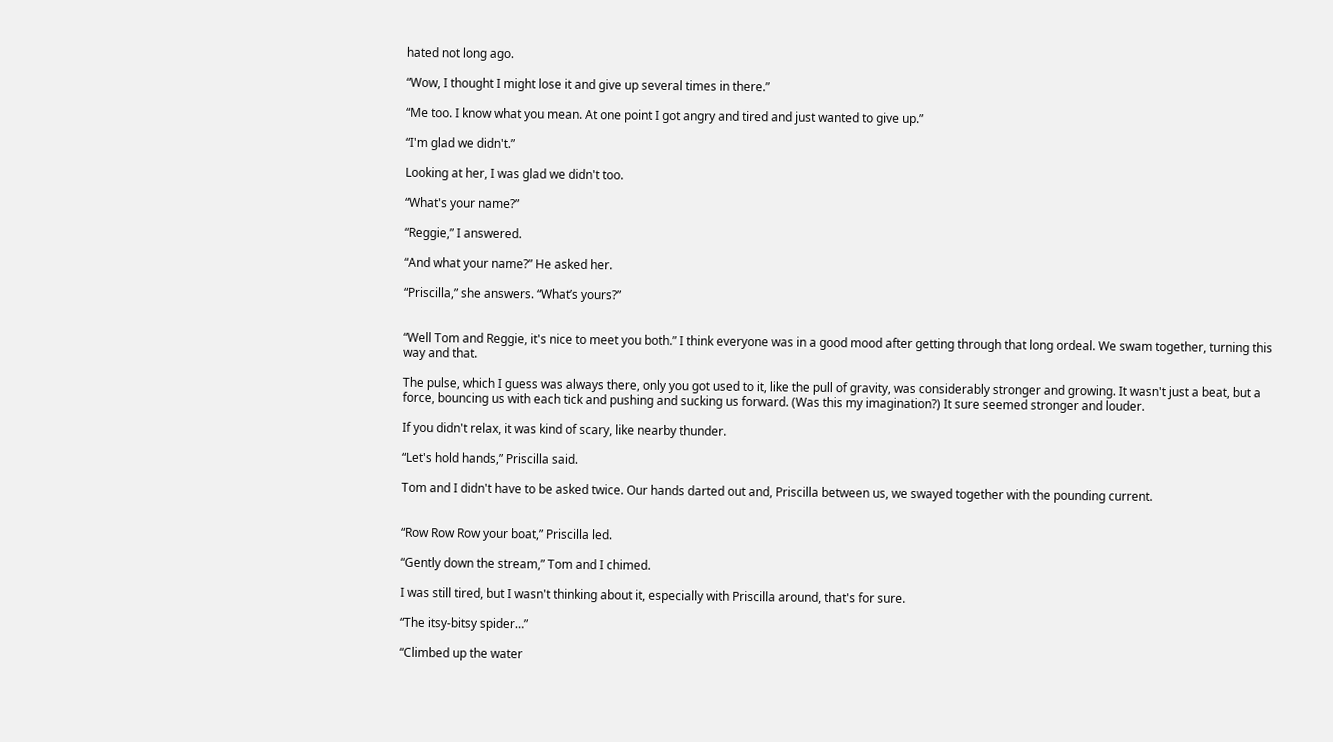hated not long ago.

“Wow, I thought I might lose it and give up several times in there.”

“Me too. I know what you mean. At one point I got angry and tired and just wanted to give up.”

“I'm glad we didn't.”

Looking at her, I was glad we didn't too.

“What's your name?”

“Reggie,” I answered.

“And what your name?” He asked her.

“Priscilla,” she answers. “What’s yours?”


“Well Tom and Reggie, it's nice to meet you both.” I think everyone was in a good mood after getting through that long ordeal. We swam together, turning this way and that.

The pulse, which I guess was always there, only you got used to it, like the pull of gravity, was considerably stronger and growing. It wasn't just a beat, but a force, bouncing us with each tick and pushing and sucking us forward. (Was this my imagination?) It sure seemed stronger and louder.

If you didn't relax, it was kind of scary, like nearby thunder.

“Let's hold hands,” Priscilla said.

Tom and I didn't have to be asked twice. Our hands darted out and, Priscilla between us, we swayed together with the pounding current.


“Row Row Row your boat,” Priscilla led.

“Gently down the stream,” Tom and I chimed.

I was still tired, but I wasn't thinking about it, especially with Priscilla around, that's for sure.

“The itsy-bitsy spider…”

“Climbed up the water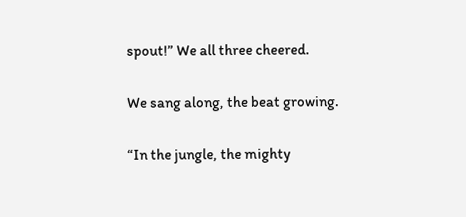spout!” We all three cheered.

We sang along, the beat growing.

“In the jungle, the mighty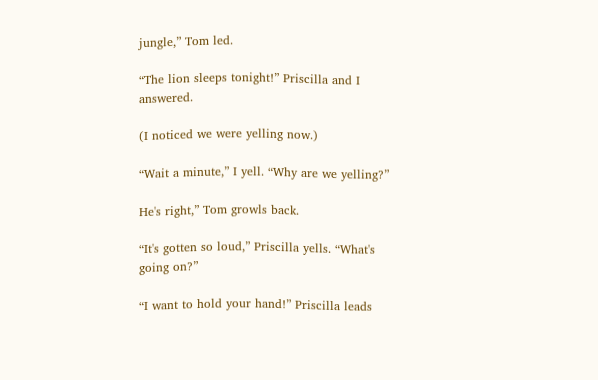jungle,” Tom led.

“The lion sleeps tonight!” Priscilla and I answered.

(I noticed we were yelling now.)

“Wait a minute,” I yell. “Why are we yelling?”

He's right,” Tom growls back.

“It's gotten so loud,” Priscilla yells. “What's going on?”

“I want to hold your hand!” Priscilla leads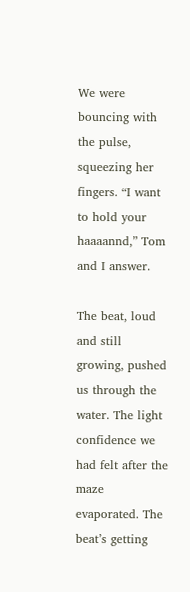We were bouncing with the pulse, squeezing her fingers. “I want to hold your haaaannd,” Tom and I answer.

The beat, loud and still growing, pushed us through the water. The light confidence we had felt after the maze evaporated. The beat’s getting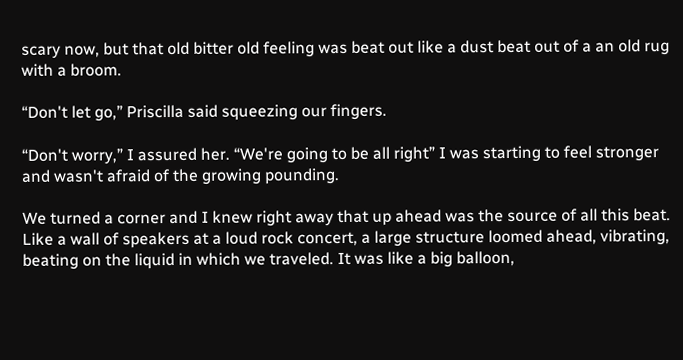scary now, but that old bitter old feeling was beat out like a dust beat out of a an old rug with a broom.

“Don't let go,” Priscilla said squeezing our fingers.

“Don't worry,” I assured her. “We're going to be all right” I was starting to feel stronger and wasn't afraid of the growing pounding.

We turned a corner and I knew right away that up ahead was the source of all this beat. Like a wall of speakers at a loud rock concert, a large structure loomed ahead, vibrating, beating on the liquid in which we traveled. It was like a big balloon,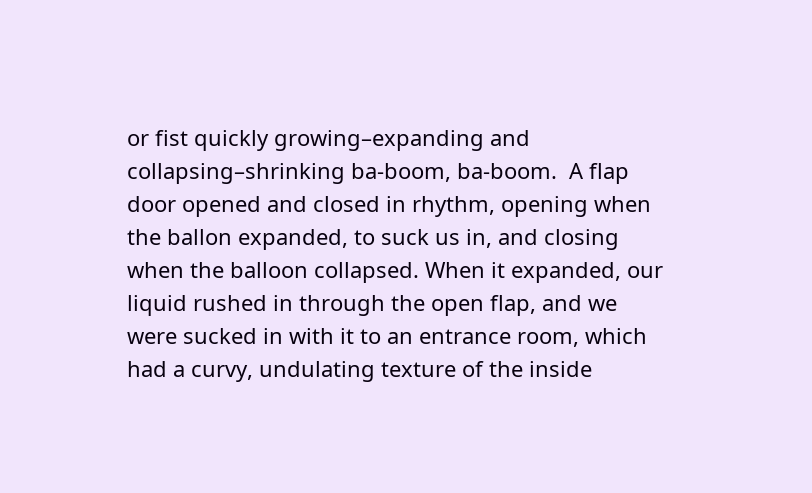or fist quickly growing–expanding and collapsing–shrinking ba-boom, ba-boom.  A flap door opened and closed in rhythm, opening when the ballon expanded, to suck us in, and closing when the balloon collapsed. When it expanded, our liquid rushed in through the open flap, and we were sucked in with it to an entrance room, which had a curvy, undulating texture of the inside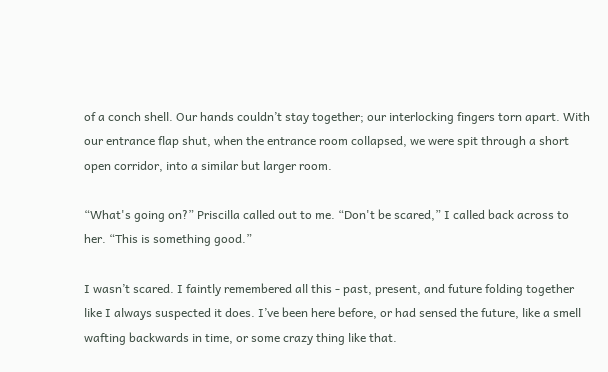of a conch shell. Our hands couldn’t stay together; our interlocking fingers torn apart. With our entrance flap shut, when the entrance room collapsed, we were spit through a short open corridor, into a similar but larger room.

“What's going on?” Priscilla called out to me. “Don't be scared,” I called back across to her. “This is something good.”

I wasn’t scared. I faintly remembered all this - past, present, and future folding together like I always suspected it does. I’ve been here before, or had sensed the future, like a smell wafting backwards in time, or some crazy thing like that.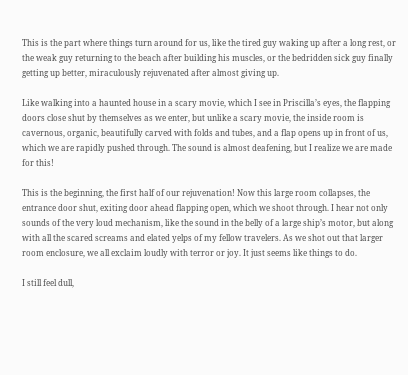This is the part where things turn around for us, like the tired guy waking up after a long rest, or the weak guy returning to the beach after building his muscles, or the bedridden sick guy finally getting up better, miraculously rejuvenated after almost giving up.

Like walking into a haunted house in a scary movie, which I see in Priscilla’s eyes, the flapping doors close shut by themselves as we enter, but unlike a scary movie, the inside room is cavernous, organic, beautifully carved with folds and tubes, and a flap opens up in front of us, which we are rapidly pushed through. The sound is almost deafening, but I realize we are made for this!

This is the beginning, the first half of our rejuvenation! Now this large room collapses, the entrance door shut, exiting door ahead flapping open, which we shoot through. I hear not only sounds of the very loud mechanism, like the sound in the belly of a large ship’s motor, but along with all the scared screams and elated yelps of my fellow travelers. As we shot out that larger room enclosure, we all exclaim loudly with terror or joy. It just seems like things to do.

I still feel dull,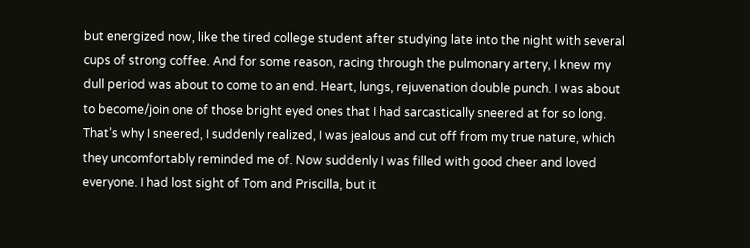but energized now, like the tired college student after studying late into the night with several cups of strong coffee. And for some reason, racing through the pulmonary artery, I knew my dull period was about to come to an end. Heart, lungs, rejuvenation double punch. I was about to become/join one of those bright eyed ones that I had sarcastically sneered at for so long. That’s why I sneered, I suddenly realized, I was jealous and cut off from my true nature, which they uncomfortably reminded me of. Now suddenly I was filled with good cheer and loved everyone. I had lost sight of Tom and Priscilla, but it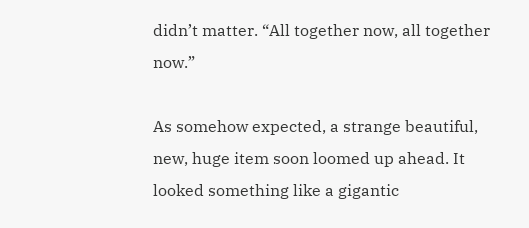didn’t matter. “All together now, all together now.”

As somehow expected, a strange beautiful, new, huge item soon loomed up ahead. It looked something like a gigantic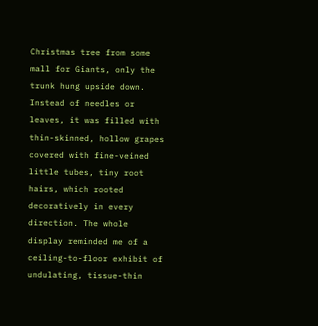Christmas tree from some mall for Giants, only the trunk hung upside down. Instead of needles or leaves, it was filled with thin-skinned, hollow grapes covered with fine-veined little tubes, tiny root hairs, which rooted decoratively in every direction. The whole display reminded me of a ceiling-to-floor exhibit of undulating, tissue-thin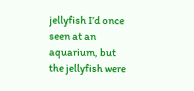jellyfish I’d once seen at an aquarium, but the jellyfish were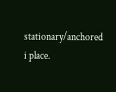stationary/anchored i place.